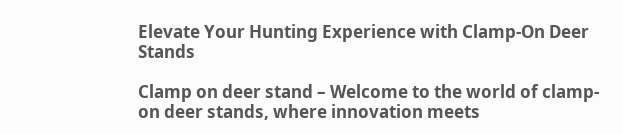Elevate Your Hunting Experience with Clamp-On Deer Stands

Clamp on deer stand – Welcome to the world of clamp-on deer stands, where innovation meets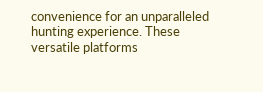convenience for an unparalleled hunting experience. These versatile platforms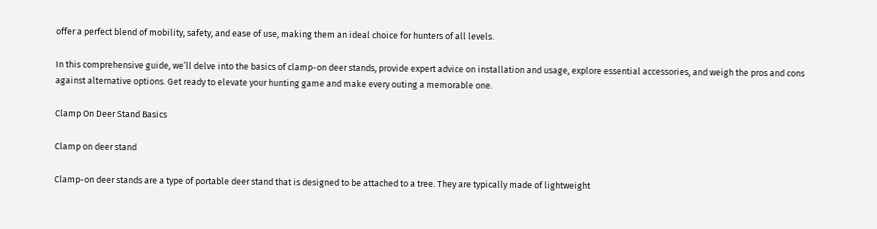offer a perfect blend of mobility, safety, and ease of use, making them an ideal choice for hunters of all levels.

In this comprehensive guide, we’ll delve into the basics of clamp-on deer stands, provide expert advice on installation and usage, explore essential accessories, and weigh the pros and cons against alternative options. Get ready to elevate your hunting game and make every outing a memorable one.

Clamp On Deer Stand Basics

Clamp on deer stand

Clamp-on deer stands are a type of portable deer stand that is designed to be attached to a tree. They are typically made of lightweight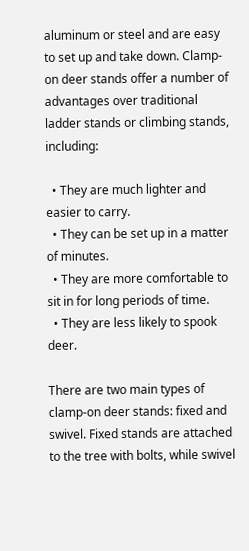aluminum or steel and are easy to set up and take down. Clamp-on deer stands offer a number of advantages over traditional ladder stands or climbing stands, including:

  • They are much lighter and easier to carry.
  • They can be set up in a matter of minutes.
  • They are more comfortable to sit in for long periods of time.
  • They are less likely to spook deer.

There are two main types of clamp-on deer stands: fixed and swivel. Fixed stands are attached to the tree with bolts, while swivel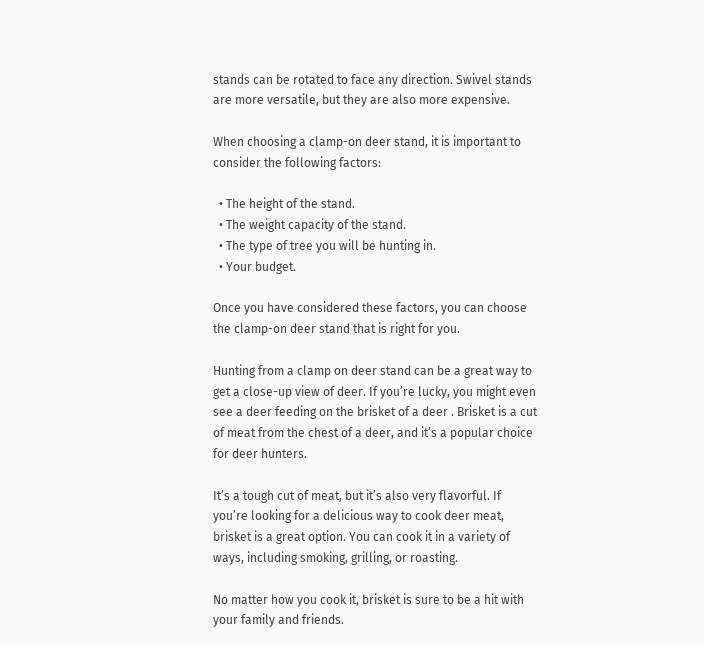stands can be rotated to face any direction. Swivel stands are more versatile, but they are also more expensive.

When choosing a clamp-on deer stand, it is important to consider the following factors:

  • The height of the stand.
  • The weight capacity of the stand.
  • The type of tree you will be hunting in.
  • Your budget.

Once you have considered these factors, you can choose the clamp-on deer stand that is right for you.

Hunting from a clamp on deer stand can be a great way to get a close-up view of deer. If you’re lucky, you might even see a deer feeding on the brisket of a deer . Brisket is a cut of meat from the chest of a deer, and it’s a popular choice for deer hunters.

It’s a tough cut of meat, but it’s also very flavorful. If you’re looking for a delicious way to cook deer meat, brisket is a great option. You can cook it in a variety of ways, including smoking, grilling, or roasting.

No matter how you cook it, brisket is sure to be a hit with your family and friends.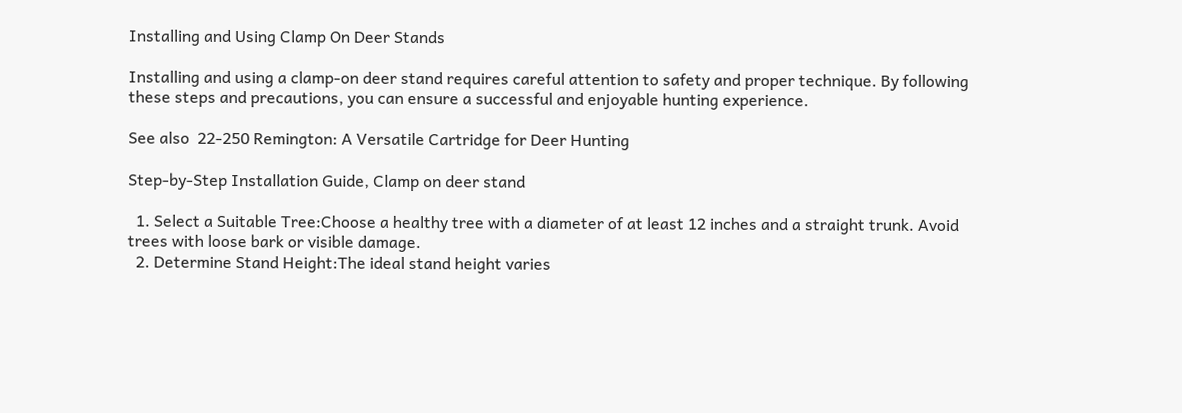Installing and Using Clamp On Deer Stands

Installing and using a clamp-on deer stand requires careful attention to safety and proper technique. By following these steps and precautions, you can ensure a successful and enjoyable hunting experience.

See also  22-250 Remington: A Versatile Cartridge for Deer Hunting

Step-by-Step Installation Guide, Clamp on deer stand

  1. Select a Suitable Tree:Choose a healthy tree with a diameter of at least 12 inches and a straight trunk. Avoid trees with loose bark or visible damage.
  2. Determine Stand Height:The ideal stand height varies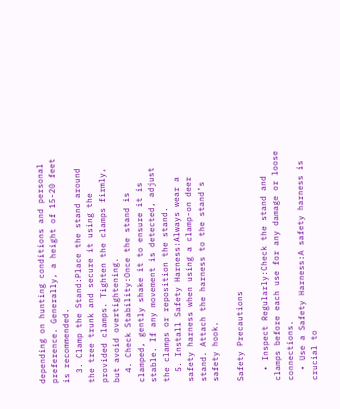depending on hunting conditions and personal preference. Generally, a height of 15-20 feet is recommended.
  3. Clamp the Stand:Place the stand around the tree trunk and secure it using the provided clamps. Tighten the clamps firmly, but avoid overtightening.
  4. Check Stability:Once the stand is clamped, gently shake it to ensure it is stable. If any movement is detected, adjust the clamps or reposition the stand.
  5. Install Safety Harness:Always wear a safety harness when using a clamp-on deer stand. Attach the harness to the stand’s safety hook.

Safety Precautions

  • Inspect Regularly:Check the stand and clamps before each use for any damage or loose connections.
  • Use a Safety Harness:A safety harness is crucial to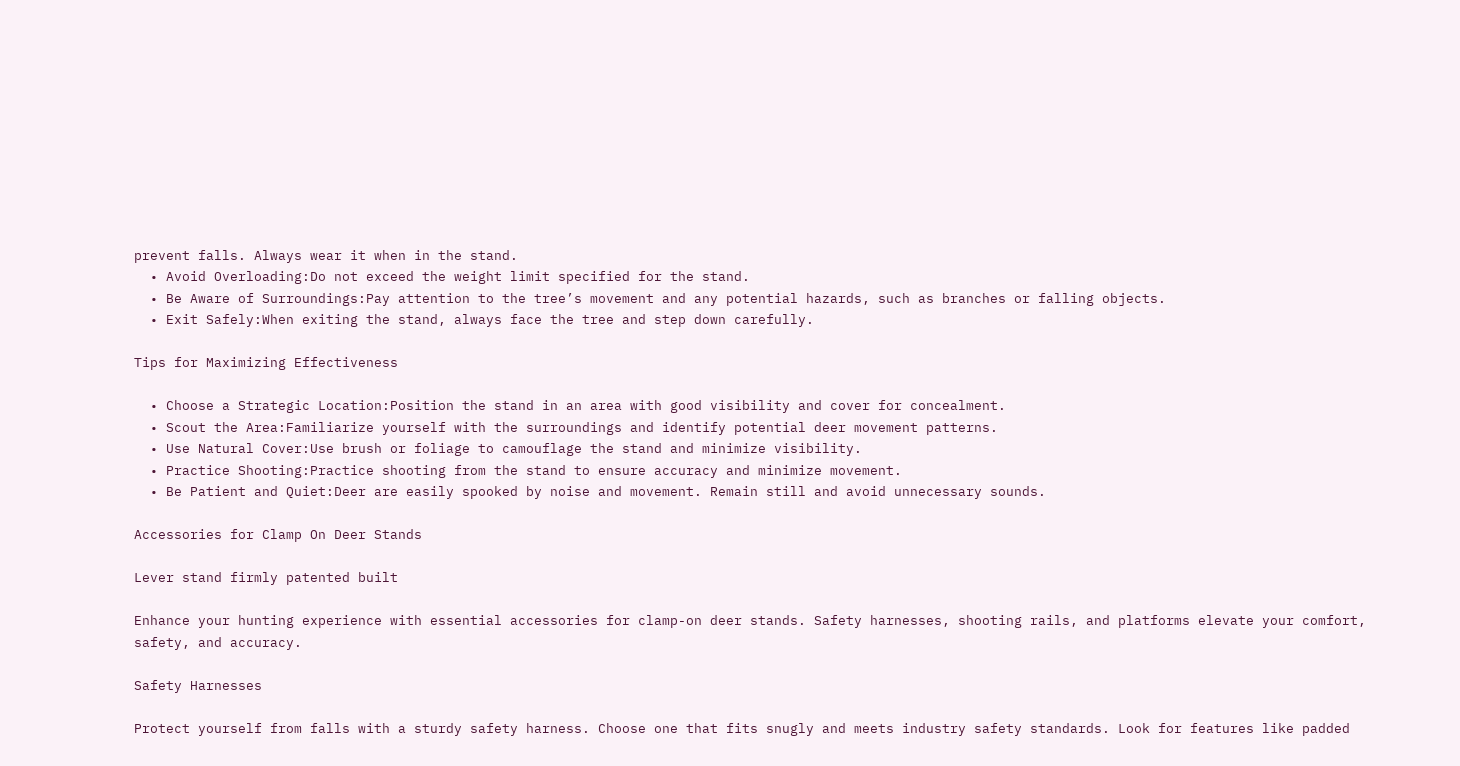prevent falls. Always wear it when in the stand.
  • Avoid Overloading:Do not exceed the weight limit specified for the stand.
  • Be Aware of Surroundings:Pay attention to the tree’s movement and any potential hazards, such as branches or falling objects.
  • Exit Safely:When exiting the stand, always face the tree and step down carefully.

Tips for Maximizing Effectiveness

  • Choose a Strategic Location:Position the stand in an area with good visibility and cover for concealment.
  • Scout the Area:Familiarize yourself with the surroundings and identify potential deer movement patterns.
  • Use Natural Cover:Use brush or foliage to camouflage the stand and minimize visibility.
  • Practice Shooting:Practice shooting from the stand to ensure accuracy and minimize movement.
  • Be Patient and Quiet:Deer are easily spooked by noise and movement. Remain still and avoid unnecessary sounds.

Accessories for Clamp On Deer Stands

Lever stand firmly patented built

Enhance your hunting experience with essential accessories for clamp-on deer stands. Safety harnesses, shooting rails, and platforms elevate your comfort, safety, and accuracy.

Safety Harnesses

Protect yourself from falls with a sturdy safety harness. Choose one that fits snugly and meets industry safety standards. Look for features like padded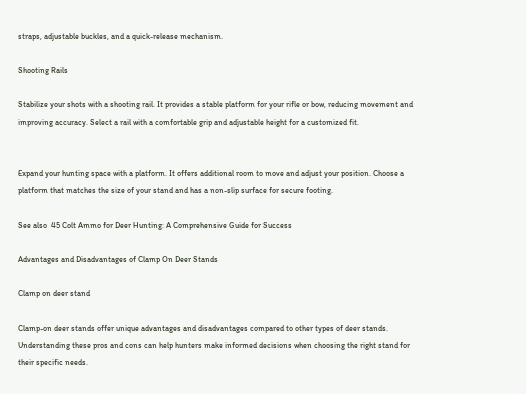straps, adjustable buckles, and a quick-release mechanism.

Shooting Rails

Stabilize your shots with a shooting rail. It provides a stable platform for your rifle or bow, reducing movement and improving accuracy. Select a rail with a comfortable grip and adjustable height for a customized fit.


Expand your hunting space with a platform. It offers additional room to move and adjust your position. Choose a platform that matches the size of your stand and has a non-slip surface for secure footing.

See also  45 Colt Ammo for Deer Hunting: A Comprehensive Guide for Success

Advantages and Disadvantages of Clamp On Deer Stands

Clamp on deer stand

Clamp-on deer stands offer unique advantages and disadvantages compared to other types of deer stands. Understanding these pros and cons can help hunters make informed decisions when choosing the right stand for their specific needs.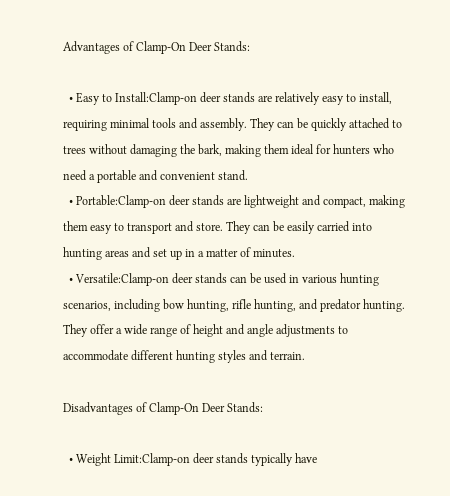Advantages of Clamp-On Deer Stands:

  • Easy to Install:Clamp-on deer stands are relatively easy to install, requiring minimal tools and assembly. They can be quickly attached to trees without damaging the bark, making them ideal for hunters who need a portable and convenient stand.
  • Portable:Clamp-on deer stands are lightweight and compact, making them easy to transport and store. They can be easily carried into hunting areas and set up in a matter of minutes.
  • Versatile:Clamp-on deer stands can be used in various hunting scenarios, including bow hunting, rifle hunting, and predator hunting. They offer a wide range of height and angle adjustments to accommodate different hunting styles and terrain.

Disadvantages of Clamp-On Deer Stands:

  • Weight Limit:Clamp-on deer stands typically have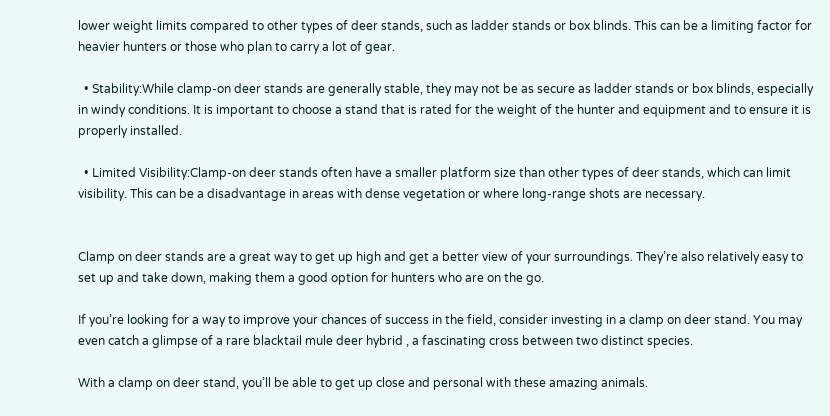lower weight limits compared to other types of deer stands, such as ladder stands or box blinds. This can be a limiting factor for heavier hunters or those who plan to carry a lot of gear.

  • Stability:While clamp-on deer stands are generally stable, they may not be as secure as ladder stands or box blinds, especially in windy conditions. It is important to choose a stand that is rated for the weight of the hunter and equipment and to ensure it is properly installed.

  • Limited Visibility:Clamp-on deer stands often have a smaller platform size than other types of deer stands, which can limit visibility. This can be a disadvantage in areas with dense vegetation or where long-range shots are necessary.


Clamp on deer stands are a great way to get up high and get a better view of your surroundings. They’re also relatively easy to set up and take down, making them a good option for hunters who are on the go.

If you’re looking for a way to improve your chances of success in the field, consider investing in a clamp on deer stand. You may even catch a glimpse of a rare blacktail mule deer hybrid , a fascinating cross between two distinct species.

With a clamp on deer stand, you’ll be able to get up close and personal with these amazing animals.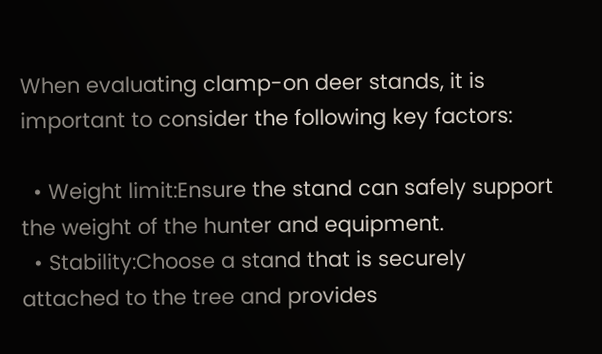When evaluating clamp-on deer stands, it is important to consider the following key factors:

  • Weight limit:Ensure the stand can safely support the weight of the hunter and equipment.
  • Stability:Choose a stand that is securely attached to the tree and provides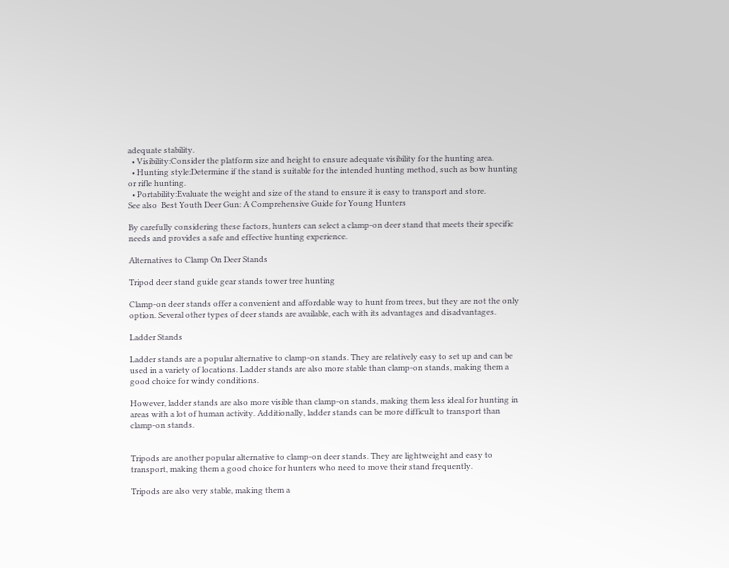adequate stability.
  • Visibility:Consider the platform size and height to ensure adequate visibility for the hunting area.
  • Hunting style:Determine if the stand is suitable for the intended hunting method, such as bow hunting or rifle hunting.
  • Portability:Evaluate the weight and size of the stand to ensure it is easy to transport and store.
See also  Best Youth Deer Gun: A Comprehensive Guide for Young Hunters

By carefully considering these factors, hunters can select a clamp-on deer stand that meets their specific needs and provides a safe and effective hunting experience.

Alternatives to Clamp On Deer Stands

Tripod deer stand guide gear stands tower tree hunting

Clamp-on deer stands offer a convenient and affordable way to hunt from trees, but they are not the only option. Several other types of deer stands are available, each with its advantages and disadvantages.

Ladder Stands

Ladder stands are a popular alternative to clamp-on stands. They are relatively easy to set up and can be used in a variety of locations. Ladder stands are also more stable than clamp-on stands, making them a good choice for windy conditions.

However, ladder stands are also more visible than clamp-on stands, making them less ideal for hunting in areas with a lot of human activity. Additionally, ladder stands can be more difficult to transport than clamp-on stands.


Tripods are another popular alternative to clamp-on deer stands. They are lightweight and easy to transport, making them a good choice for hunters who need to move their stand frequently.

Tripods are also very stable, making them a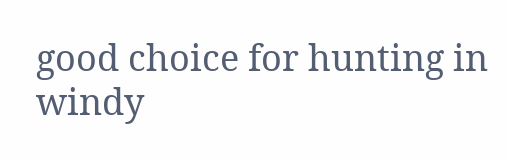good choice for hunting in windy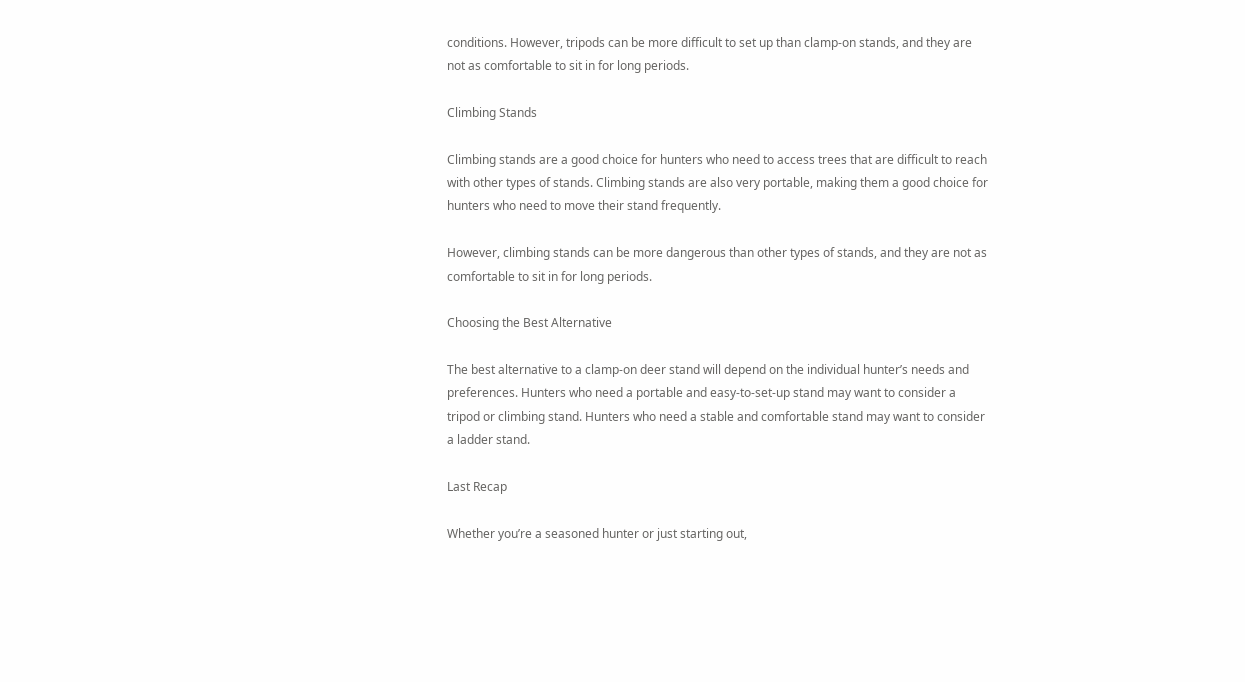conditions. However, tripods can be more difficult to set up than clamp-on stands, and they are not as comfortable to sit in for long periods.

Climbing Stands

Climbing stands are a good choice for hunters who need to access trees that are difficult to reach with other types of stands. Climbing stands are also very portable, making them a good choice for hunters who need to move their stand frequently.

However, climbing stands can be more dangerous than other types of stands, and they are not as comfortable to sit in for long periods.

Choosing the Best Alternative

The best alternative to a clamp-on deer stand will depend on the individual hunter’s needs and preferences. Hunters who need a portable and easy-to-set-up stand may want to consider a tripod or climbing stand. Hunters who need a stable and comfortable stand may want to consider a ladder stand.

Last Recap

Whether you’re a seasoned hunter or just starting out,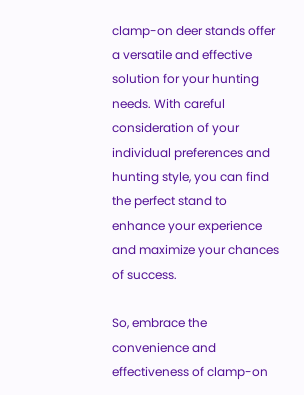clamp-on deer stands offer a versatile and effective solution for your hunting needs. With careful consideration of your individual preferences and hunting style, you can find the perfect stand to enhance your experience and maximize your chances of success.

So, embrace the convenience and effectiveness of clamp-on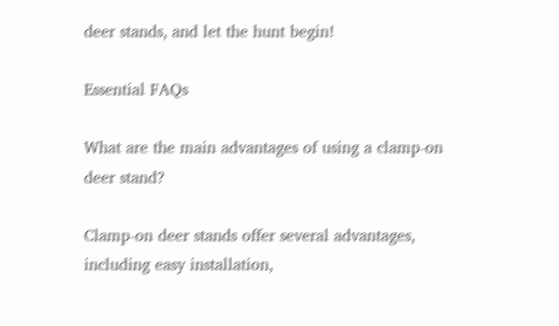deer stands, and let the hunt begin!

Essential FAQs

What are the main advantages of using a clamp-on deer stand?

Clamp-on deer stands offer several advantages, including easy installation,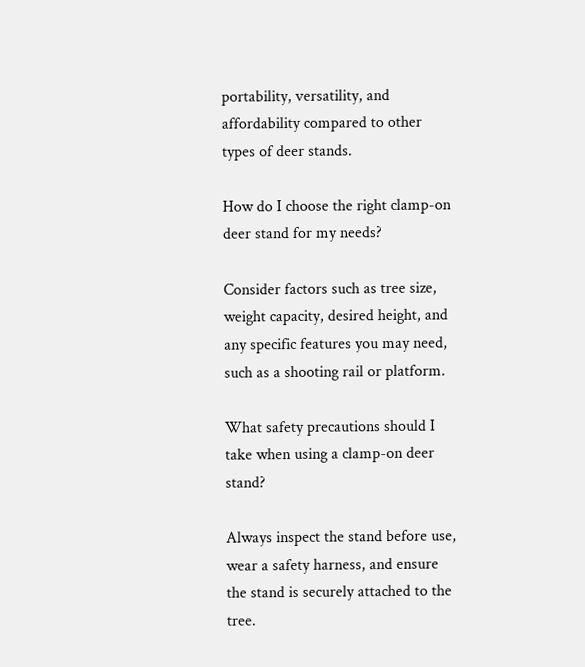portability, versatility, and affordability compared to other types of deer stands.

How do I choose the right clamp-on deer stand for my needs?

Consider factors such as tree size, weight capacity, desired height, and any specific features you may need, such as a shooting rail or platform.

What safety precautions should I take when using a clamp-on deer stand?

Always inspect the stand before use, wear a safety harness, and ensure the stand is securely attached to the tree.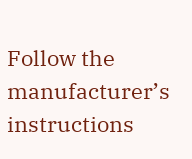Follow the manufacturer’s instructions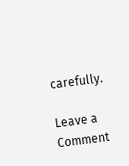carefully.

Leave a Comment